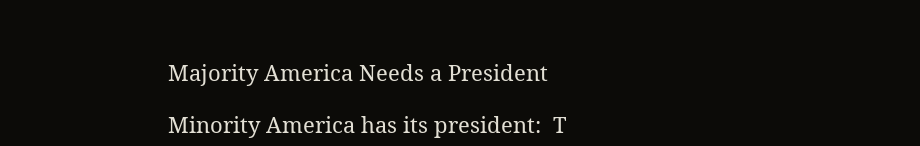Majority America Needs a President

Minority America has its president:  T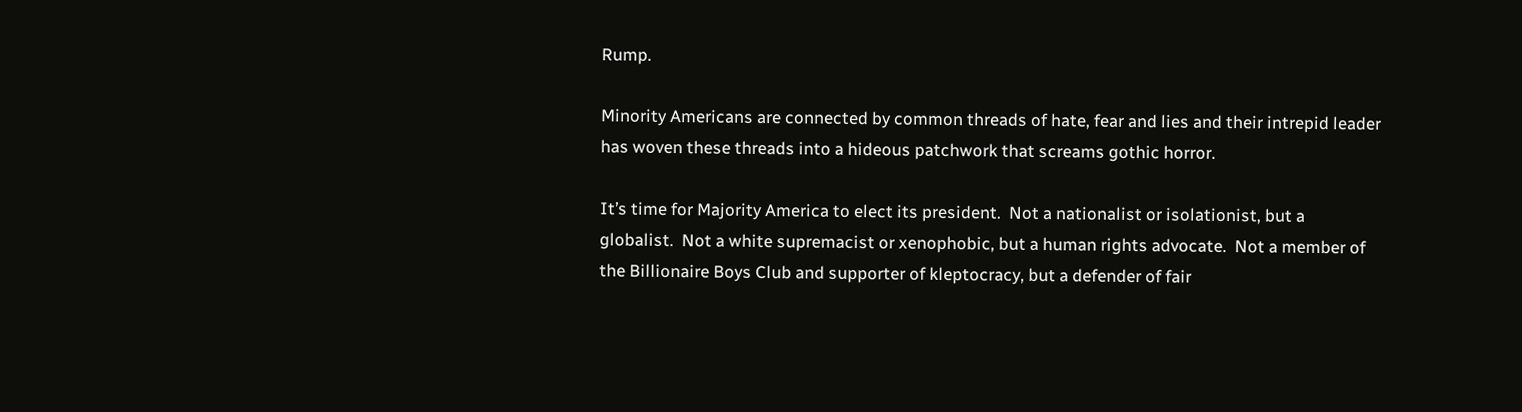Rump.

Minority Americans are connected by common threads of hate, fear and lies and their intrepid leader has woven these threads into a hideous patchwork that screams gothic horror.

It’s time for Majority America to elect its president.  Not a nationalist or isolationist, but a globalist.  Not a white supremacist or xenophobic, but a human rights advocate.  Not a member of the Billionaire Boys Club and supporter of kleptocracy, but a defender of fair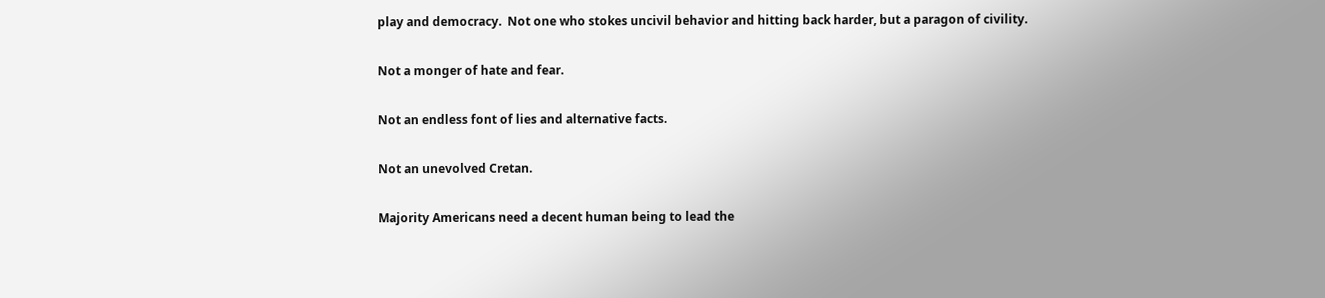play and democracy.  Not one who stokes uncivil behavior and hitting back harder, but a paragon of civility.

Not a monger of hate and fear.

Not an endless font of lies and alternative facts.

Not an unevolved Cretan.

Majority Americans need a decent human being to lead the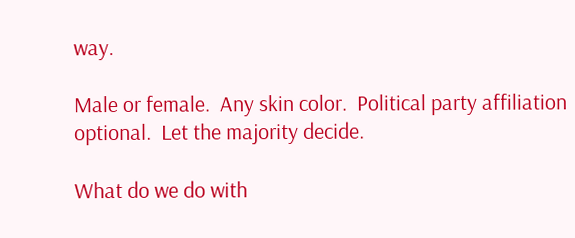way.

Male or female.  Any skin color.  Political party affiliation optional.  Let the majority decide.

What do we do with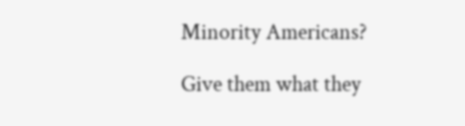Minority Americans?

Give them what they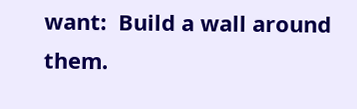want:  Build a wall around them.